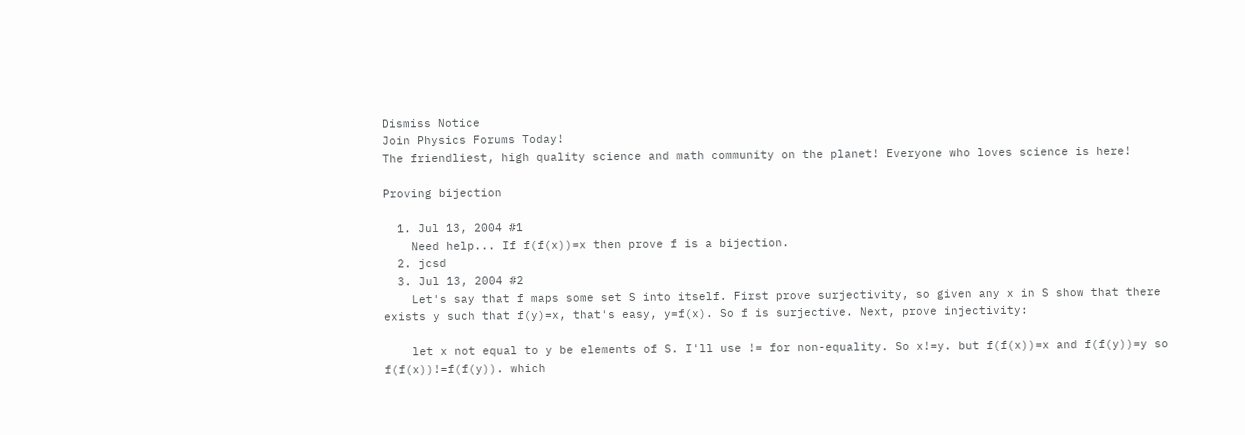Dismiss Notice
Join Physics Forums Today!
The friendliest, high quality science and math community on the planet! Everyone who loves science is here!

Proving bijection

  1. Jul 13, 2004 #1
    Need help... If f(f(x))=x then prove f is a bijection.
  2. jcsd
  3. Jul 13, 2004 #2
    Let's say that f maps some set S into itself. First prove surjectivity, so given any x in S show that there exists y such that f(y)=x, that's easy, y=f(x). So f is surjective. Next, prove injectivity:

    let x not equal to y be elements of S. I'll use != for non-equality. So x!=y. but f(f(x))=x and f(f(y))=y so f(f(x))!=f(f(y)). which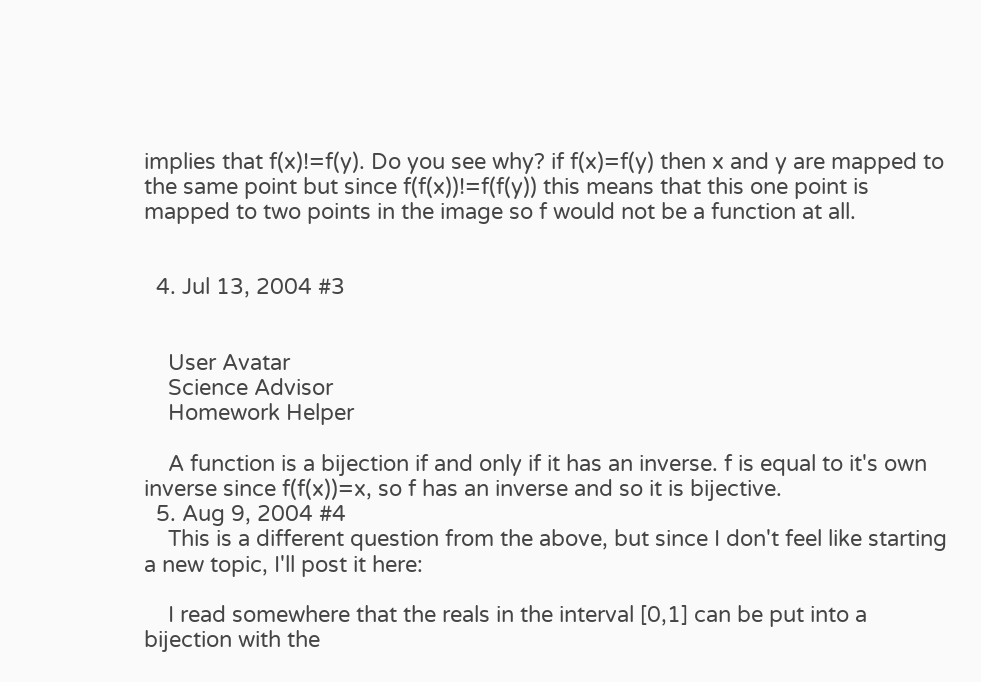implies that f(x)!=f(y). Do you see why? if f(x)=f(y) then x and y are mapped to the same point but since f(f(x))!=f(f(y)) this means that this one point is mapped to two points in the image so f would not be a function at all.


  4. Jul 13, 2004 #3


    User Avatar
    Science Advisor
    Homework Helper

    A function is a bijection if and only if it has an inverse. f is equal to it's own inverse since f(f(x))=x, so f has an inverse and so it is bijective.
  5. Aug 9, 2004 #4
    This is a different question from the above, but since I don't feel like starting a new topic, I'll post it here:

    I read somewhere that the reals in the interval [0,1] can be put into a bijection with the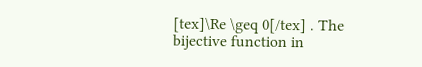[tex]\Re \geq 0[/tex] . The bijective function in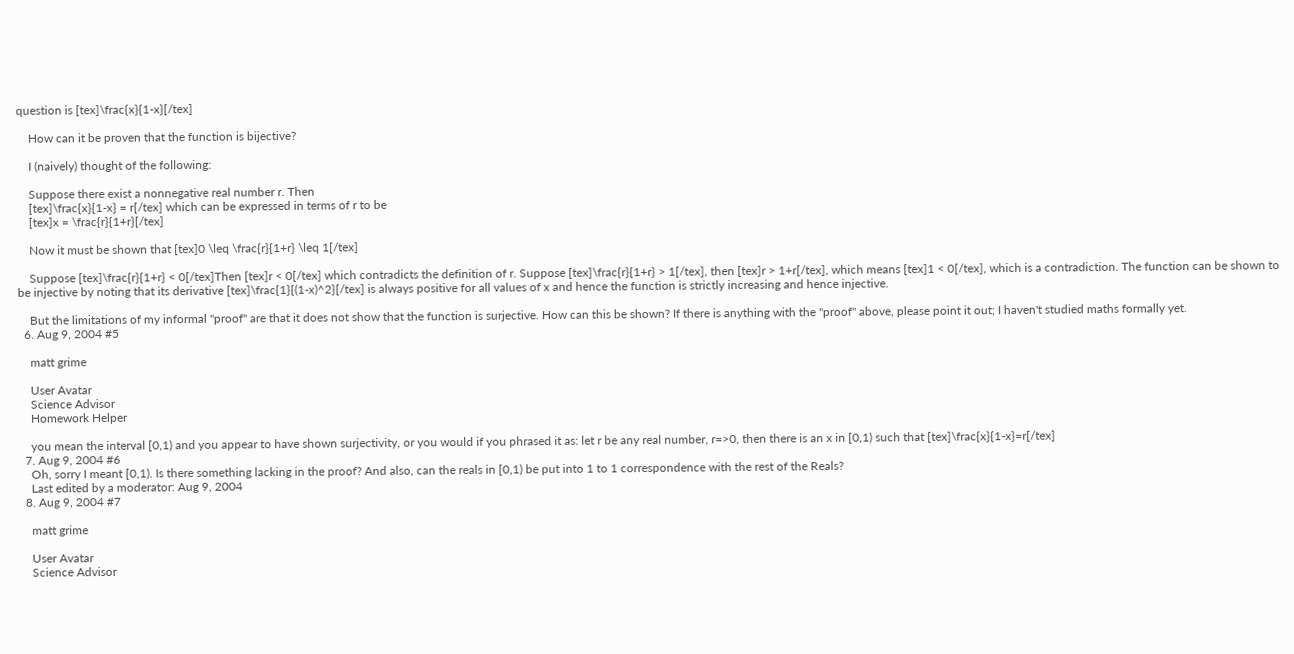question is [tex]\frac{x}{1-x}[/tex]

    How can it be proven that the function is bijective?

    I (naively) thought of the following:

    Suppose there exist a nonnegative real number r. Then
    [tex]\frac{x}{1-x} = r[/tex] which can be expressed in terms of r to be
    [tex]x = \frac{r}{1+r}[/tex]

    Now it must be shown that [tex]0 \leq \frac{r}{1+r} \leq 1[/tex]

    Suppose [tex]\frac{r}{1+r} < 0[/tex]Then [tex]r < 0[/tex] which contradicts the definition of r. Suppose [tex]\frac{r}{1+r} > 1[/tex], then [tex]r > 1+r[/tex], which means [tex]1 < 0[/tex], which is a contradiction. The function can be shown to be injective by noting that its derivative [tex]\frac{1}{(1-x)^2}[/tex] is always positive for all values of x and hence the function is strictly increasing and hence injective.

    But the limitations of my informal "proof" are that it does not show that the function is surjective. How can this be shown? If there is anything with the "proof" above, please point it out; I haven't studied maths formally yet.
  6. Aug 9, 2004 #5

    matt grime

    User Avatar
    Science Advisor
    Homework Helper

    you mean the interval [0,1) and you appear to have shown surjectivity, or you would if you phrased it as: let r be any real number, r=>0, then there is an x in [0,1) such that [tex]\frac{x}{1-x}=r[/tex]
  7. Aug 9, 2004 #6
    Oh, sorry I meant [0,1). Is there something lacking in the proof? And also, can the reals in [0,1) be put into 1 to 1 correspondence with the rest of the Reals?
    Last edited by a moderator: Aug 9, 2004
  8. Aug 9, 2004 #7

    matt grime

    User Avatar
    Science Advisor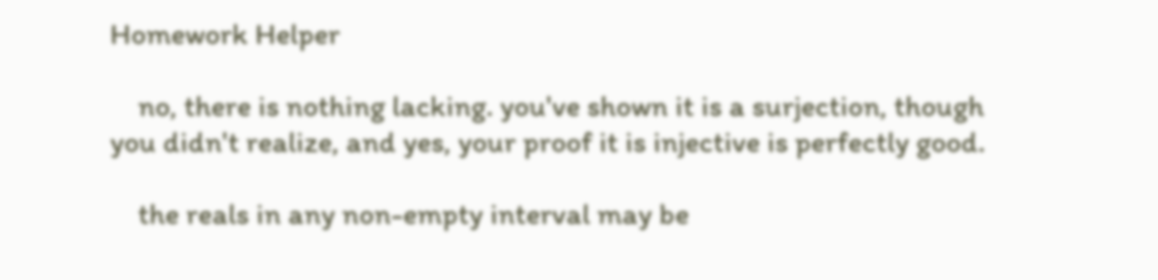Homework Helper

    no, there is nothing lacking. you've shown it is a surjection, though you didn't realize, and yes, your proof it is injective is perfectly good.

    the reals in any non-empty interval may be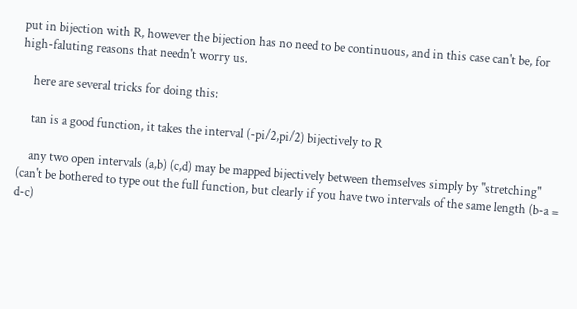put in bijection with R, however the bijection has no need to be continuous, and in this case can't be, for high-faluting reasons that needn't worry us.

    here are several tricks for doing this:

    tan is a good function, it takes the interval (-pi/2,pi/2) bijectively to R

    any two open intervals (a,b) (c,d) may be mapped bijectively between themselves simply by "stretching" (can't be bothered to type out the full function, but clearly if you have two intervals of the same length (b-a = d-c)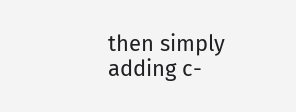then simply adding c-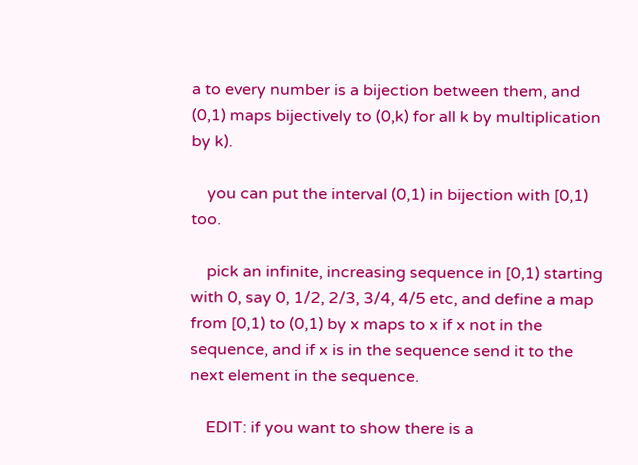a to every number is a bijection between them, and (0,1) maps bijectively to (0,k) for all k by multiplication by k).

    you can put the interval (0,1) in bijection with [0,1) too.

    pick an infinite, increasing sequence in [0,1) starting with 0, say 0, 1/2, 2/3, 3/4, 4/5 etc, and define a map from [0,1) to (0,1) by x maps to x if x not in the sequence, and if x is in the sequence send it to the next element in the sequence.

    EDIT: if you want to show there is a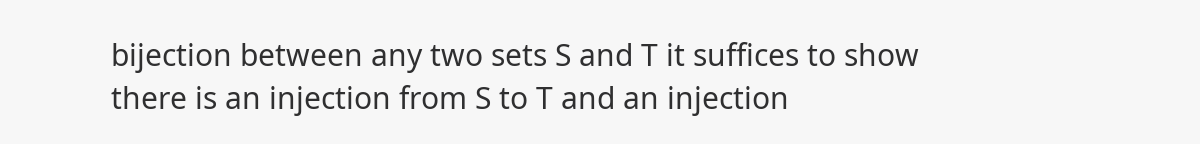bijection between any two sets S and T it suffices to show there is an injection from S to T and an injection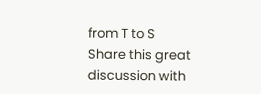from T to S
Share this great discussion with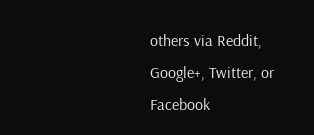others via Reddit, Google+, Twitter, or Facebook